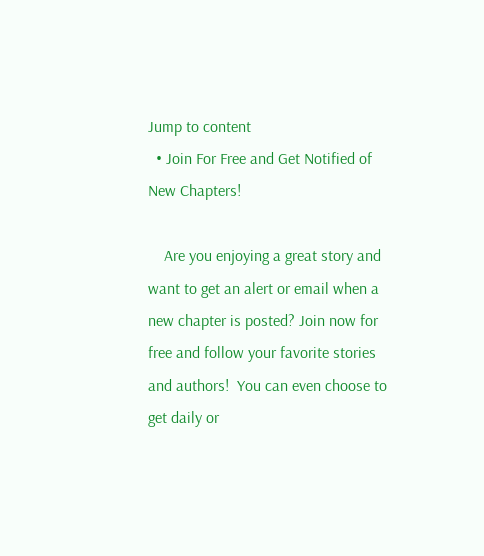Jump to content
  • Join For Free and Get Notified of New Chapters!

    Are you enjoying a great story and want to get an alert or email when a new chapter is posted? Join now for free and follow your favorite stories and authors!  You can even choose to get daily or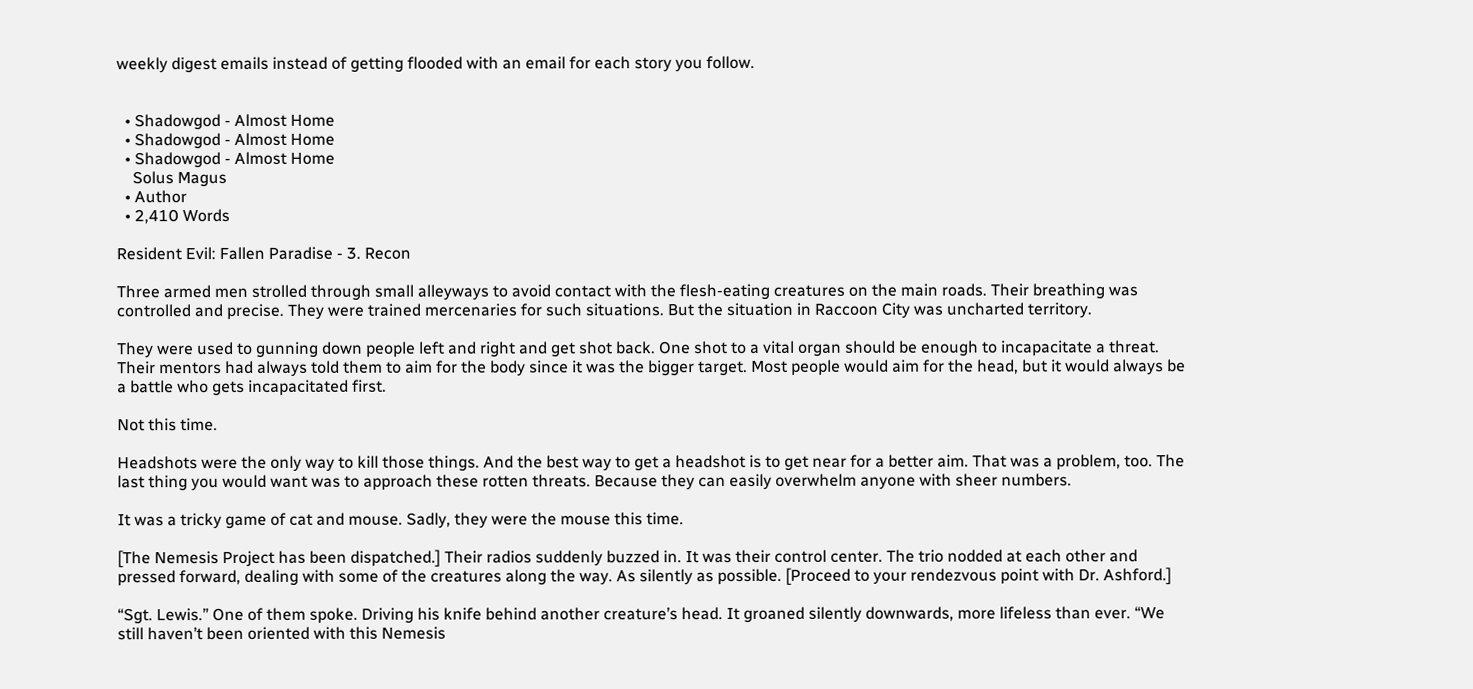weekly digest emails instead of getting flooded with an email for each story you follow.


  • Shadowgod - Almost Home
  • Shadowgod - Almost Home
  • Shadowgod - Almost Home
    Solus Magus
  • Author
  • 2,410 Words

Resident Evil: Fallen Paradise - 3. Recon

Three armed men strolled through small alleyways to avoid contact with the flesh-eating creatures on the main roads. Their breathing was controlled and precise. They were trained mercenaries for such situations. But the situation in Raccoon City was uncharted territory.

They were used to gunning down people left and right and get shot back. One shot to a vital organ should be enough to incapacitate a threat. Their mentors had always told them to aim for the body since it was the bigger target. Most people would aim for the head, but it would always be a battle who gets incapacitated first.

Not this time.

Headshots were the only way to kill those things. And the best way to get a headshot is to get near for a better aim. That was a problem, too. The last thing you would want was to approach these rotten threats. Because they can easily overwhelm anyone with sheer numbers.

It was a tricky game of cat and mouse. Sadly, they were the mouse this time.

[The Nemesis Project has been dispatched.] Their radios suddenly buzzed in. It was their control center. The trio nodded at each other and pressed forward, dealing with some of the creatures along the way. As silently as possible. [Proceed to your rendezvous point with Dr. Ashford.]

“Sgt. Lewis.” One of them spoke. Driving his knife behind another creature’s head. It groaned silently downwards, more lifeless than ever. “We still haven’t been oriented with this Nemesis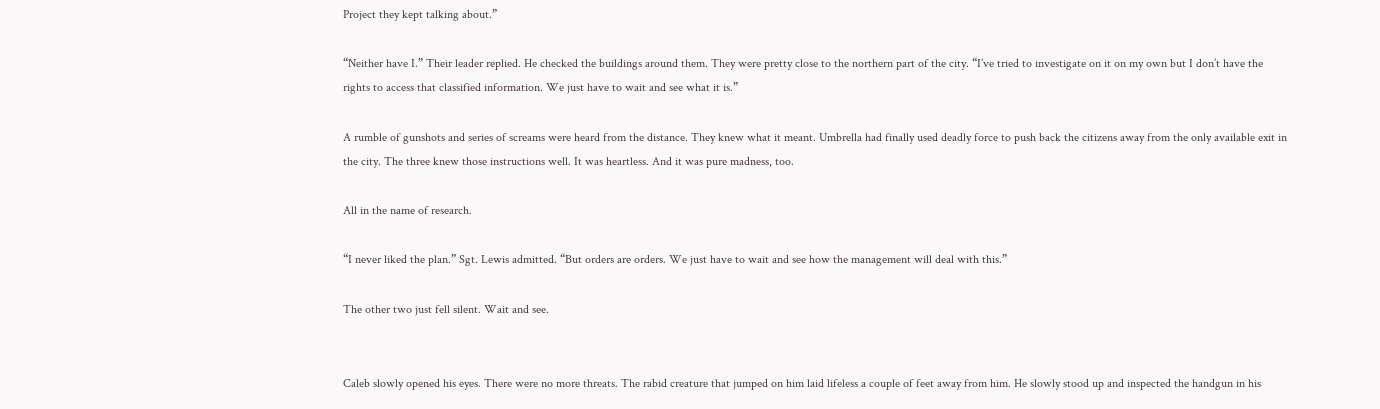Project they kept talking about.”

“Neither have I.” Their leader replied. He checked the buildings around them. They were pretty close to the northern part of the city. “I’ve tried to investigate on it on my own but I don’t have the rights to access that classified information. We just have to wait and see what it is.”

A rumble of gunshots and series of screams were heard from the distance. They knew what it meant. Umbrella had finally used deadly force to push back the citizens away from the only available exit in the city. The three knew those instructions well. It was heartless. And it was pure madness, too.

All in the name of research.

“I never liked the plan.” Sgt. Lewis admitted. “But orders are orders. We just have to wait and see how the management will deal with this.”

The other two just fell silent. Wait and see.


Caleb slowly opened his eyes. There were no more threats. The rabid creature that jumped on him laid lifeless a couple of feet away from him. He slowly stood up and inspected the handgun in his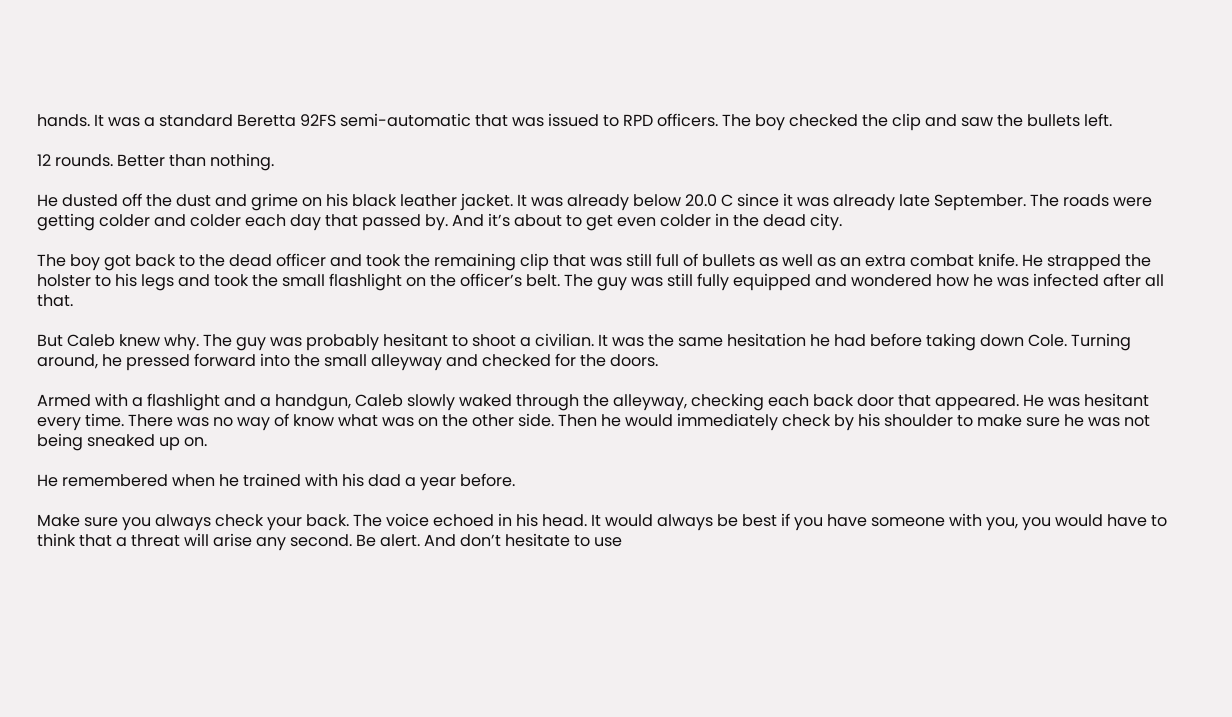hands. It was a standard Beretta 92FS semi-automatic that was issued to RPD officers. The boy checked the clip and saw the bullets left.

12 rounds. Better than nothing.

He dusted off the dust and grime on his black leather jacket. It was already below 20.0 C since it was already late September. The roads were getting colder and colder each day that passed by. And it’s about to get even colder in the dead city.

The boy got back to the dead officer and took the remaining clip that was still full of bullets as well as an extra combat knife. He strapped the holster to his legs and took the small flashlight on the officer’s belt. The guy was still fully equipped and wondered how he was infected after all that.

But Caleb knew why. The guy was probably hesitant to shoot a civilian. It was the same hesitation he had before taking down Cole. Turning around, he pressed forward into the small alleyway and checked for the doors.

Armed with a flashlight and a handgun, Caleb slowly waked through the alleyway, checking each back door that appeared. He was hesitant every time. There was no way of know what was on the other side. Then he would immediately check by his shoulder to make sure he was not being sneaked up on.

He remembered when he trained with his dad a year before.

Make sure you always check your back. The voice echoed in his head. It would always be best if you have someone with you, you would have to think that a threat will arise any second. Be alert. And don’t hesitate to use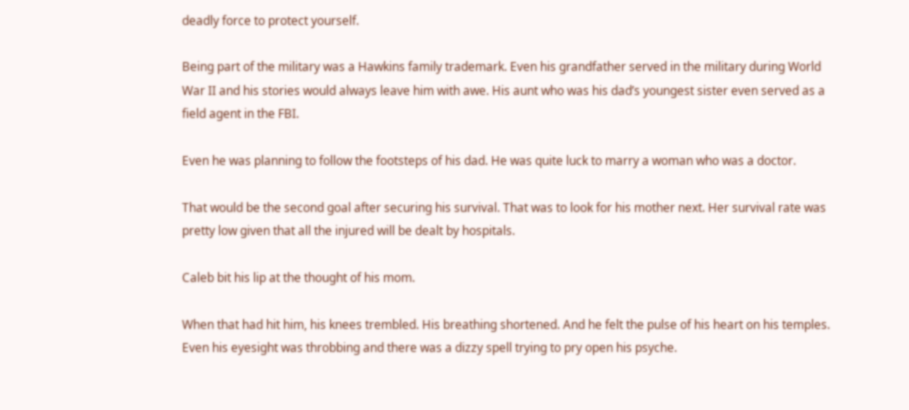deadly force to protect yourself.

Being part of the military was a Hawkins family trademark. Even his grandfather served in the military during World War II and his stories would always leave him with awe. His aunt who was his dad’s youngest sister even served as a field agent in the FBI.

Even he was planning to follow the footsteps of his dad. He was quite luck to marry a woman who was a doctor.

That would be the second goal after securing his survival. That was to look for his mother next. Her survival rate was pretty low given that all the injured will be dealt by hospitals.

Caleb bit his lip at the thought of his mom.

When that had hit him, his knees trembled. His breathing shortened. And he felt the pulse of his heart on his temples. Even his eyesight was throbbing and there was a dizzy spell trying to pry open his psyche.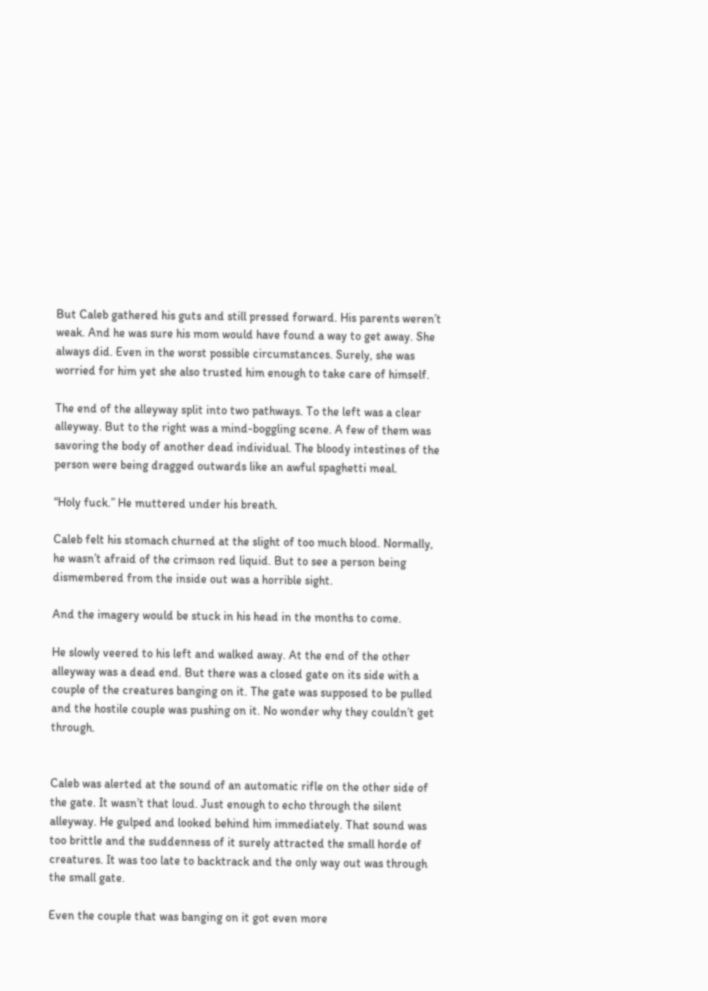But Caleb gathered his guts and still pressed forward. His parents weren’t weak. And he was sure his mom would have found a way to get away. She always did. Even in the worst possible circumstances. Surely, she was worried for him yet she also trusted him enough to take care of himself.

The end of the alleyway split into two pathways. To the left was a clear alleyway. But to the right was a mind-boggling scene. A few of them was savoring the body of another dead individual. The bloody intestines of the person were being dragged outwards like an awful spaghetti meal.

“Holy fuck.” He muttered under his breath.

Caleb felt his stomach churned at the slight of too much blood. Normally, he wasn’t afraid of the crimson red liquid. But to see a person being dismembered from the inside out was a horrible sight.

And the imagery would be stuck in his head in the months to come.

He slowly veered to his left and walked away. At the end of the other alleyway was a dead end. But there was a closed gate on its side with a couple of the creatures banging on it. The gate was supposed to be pulled and the hostile couple was pushing on it. No wonder why they couldn’t get through.


Caleb was alerted at the sound of an automatic rifle on the other side of the gate. It wasn’t that loud. Just enough to echo through the silent alleyway. He gulped and looked behind him immediately. That sound was too brittle and the suddenness of it surely attracted the small horde of creatures. It was too late to backtrack and the only way out was through the small gate.

Even the couple that was banging on it got even more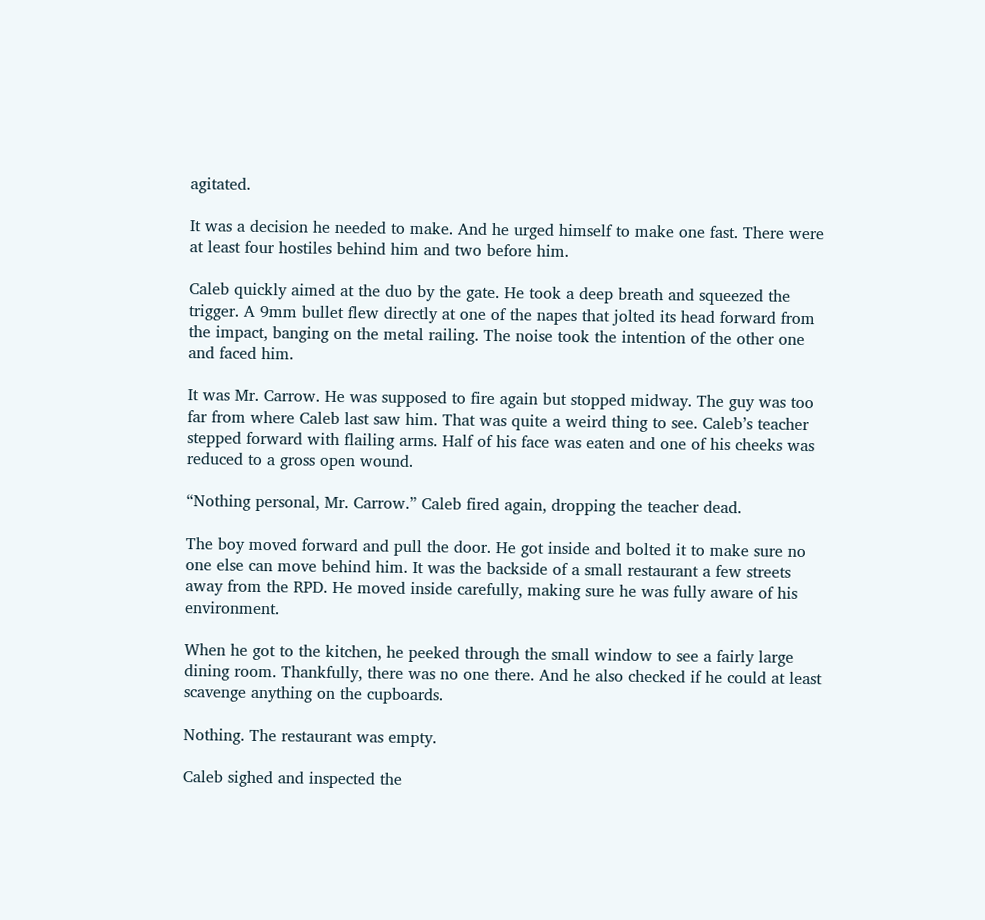agitated.

It was a decision he needed to make. And he urged himself to make one fast. There were at least four hostiles behind him and two before him.

Caleb quickly aimed at the duo by the gate. He took a deep breath and squeezed the trigger. A 9mm bullet flew directly at one of the napes that jolted its head forward from the impact, banging on the metal railing. The noise took the intention of the other one and faced him.

It was Mr. Carrow. He was supposed to fire again but stopped midway. The guy was too far from where Caleb last saw him. That was quite a weird thing to see. Caleb’s teacher stepped forward with flailing arms. Half of his face was eaten and one of his cheeks was reduced to a gross open wound.

“Nothing personal, Mr. Carrow.” Caleb fired again, dropping the teacher dead.

The boy moved forward and pull the door. He got inside and bolted it to make sure no one else can move behind him. It was the backside of a small restaurant a few streets away from the RPD. He moved inside carefully, making sure he was fully aware of his environment.

When he got to the kitchen, he peeked through the small window to see a fairly large dining room. Thankfully, there was no one there. And he also checked if he could at least scavenge anything on the cupboards.

Nothing. The restaurant was empty.

Caleb sighed and inspected the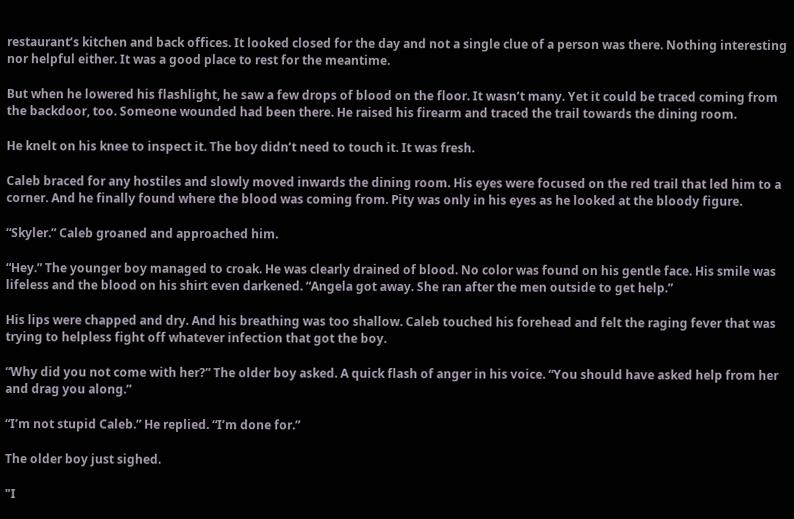restaurant’s kitchen and back offices. It looked closed for the day and not a single clue of a person was there. Nothing interesting nor helpful either. It was a good place to rest for the meantime.

But when he lowered his flashlight, he saw a few drops of blood on the floor. It wasn’t many. Yet it could be traced coming from the backdoor, too. Someone wounded had been there. He raised his firearm and traced the trail towards the dining room.

He knelt on his knee to inspect it. The boy didn’t need to touch it. It was fresh.

Caleb braced for any hostiles and slowly moved inwards the dining room. His eyes were focused on the red trail that led him to a corner. And he finally found where the blood was coming from. Pity was only in his eyes as he looked at the bloody figure.

“Skyler.” Caleb groaned and approached him.

“Hey.” The younger boy managed to croak. He was clearly drained of blood. No color was found on his gentle face. His smile was lifeless and the blood on his shirt even darkened. “Angela got away. She ran after the men outside to get help.”

His lips were chapped and dry. And his breathing was too shallow. Caleb touched his forehead and felt the raging fever that was trying to helpless fight off whatever infection that got the boy.

“Why did you not come with her?” The older boy asked. A quick flash of anger in his voice. “You should have asked help from her and drag you along.”

“I’m not stupid Caleb.” He replied. “I’m done for.”

The older boy just sighed.

"I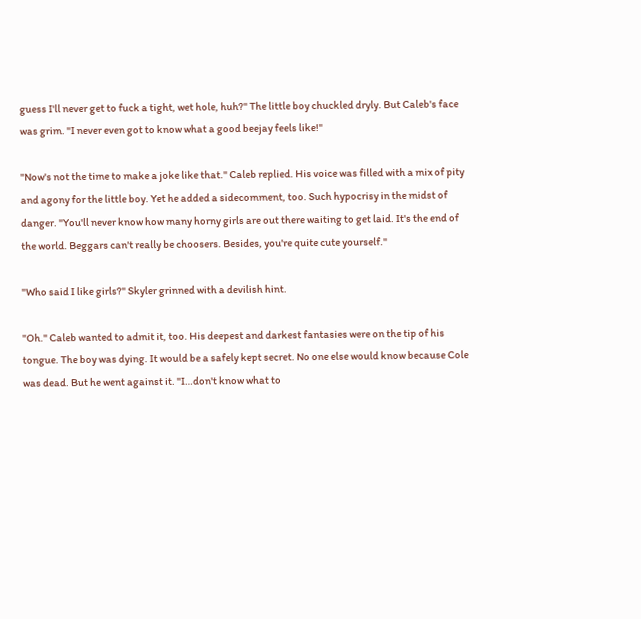guess I'll never get to fuck a tight, wet hole, huh?" The little boy chuckled dryly. But Caleb's face was grim. "I never even got to know what a good beejay feels like!"

"Now's not the time to make a joke like that." Caleb replied. His voice was filled with a mix of pity and agony for the little boy. Yet he added a sidecomment, too. Such hypocrisy in the midst of danger. "You'll never know how many horny girls are out there waiting to get laid. It's the end of the world. Beggars can't really be choosers. Besides, you're quite cute yourself."

"Who said I like girls?" Skyler grinned with a devilish hint.

"Oh." Caleb wanted to admit it, too. His deepest and darkest fantasies were on the tip of his tongue. The boy was dying. It would be a safely kept secret. No one else would know because Cole was dead. But he went against it. "I…don't know what to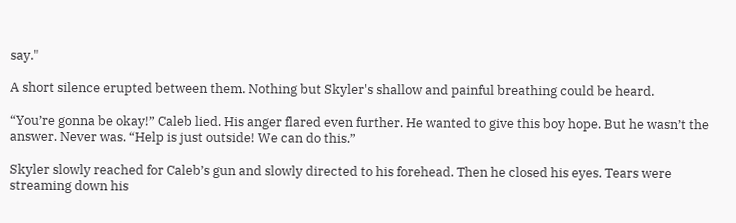say."

A short silence erupted between them. Nothing but Skyler's shallow and painful breathing could be heard.

“You’re gonna be okay!” Caleb lied. His anger flared even further. He wanted to give this boy hope. But he wasn’t the answer. Never was. “Help is just outside! We can do this.”

Skyler slowly reached for Caleb’s gun and slowly directed to his forehead. Then he closed his eyes. Tears were streaming down his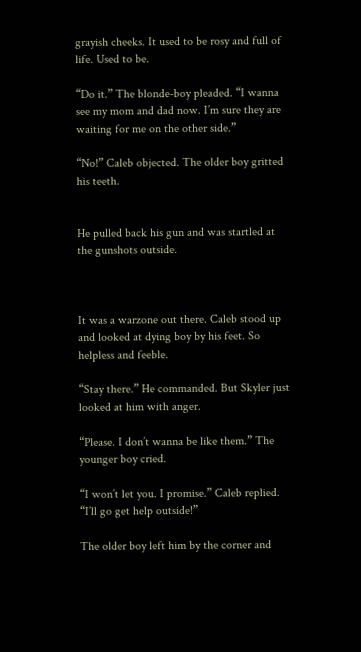grayish cheeks. It used to be rosy and full of life. Used to be.

“Do it.” The blonde-boy pleaded. “I wanna see my mom and dad now. I’m sure they are waiting for me on the other side.”

“No!” Caleb objected. The older boy gritted his teeth.


He pulled back his gun and was startled at the gunshots outside.



It was a warzone out there. Caleb stood up and looked at dying boy by his feet. So helpless and feeble.

“Stay there.” He commanded. But Skyler just looked at him with anger.

“Please. I don’t wanna be like them.” The younger boy cried.

“I won’t let you. I promise.” Caleb replied. “I’ll go get help outside!”

The older boy left him by the corner and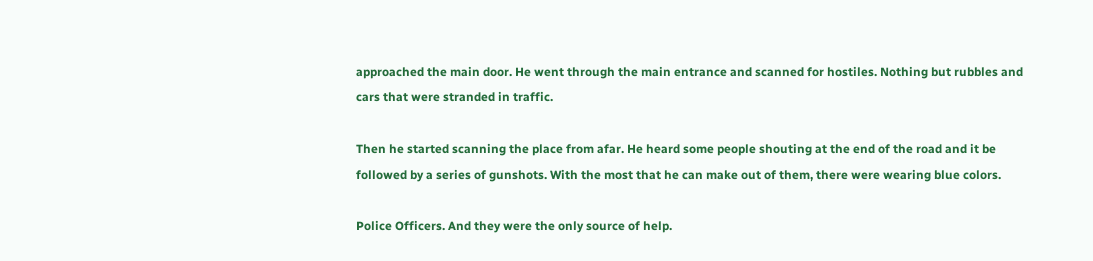approached the main door. He went through the main entrance and scanned for hostiles. Nothing but rubbles and cars that were stranded in traffic.

Then he started scanning the place from afar. He heard some people shouting at the end of the road and it be followed by a series of gunshots. With the most that he can make out of them, there were wearing blue colors.

Police Officers. And they were the only source of help.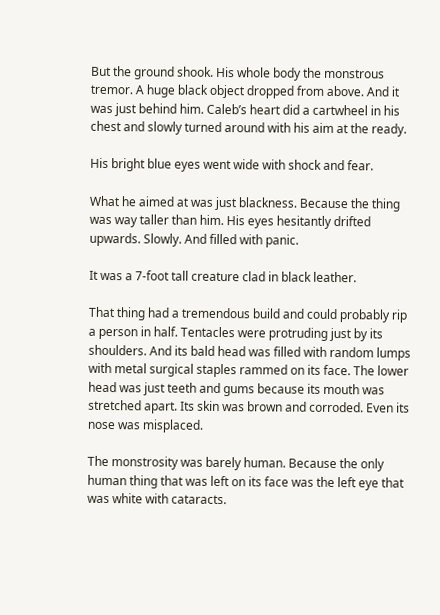But the ground shook. His whole body the monstrous tremor. A huge black object dropped from above. And it was just behind him. Caleb’s heart did a cartwheel in his chest and slowly turned around with his aim at the ready.

His bright blue eyes went wide with shock and fear.

What he aimed at was just blackness. Because the thing was way taller than him. His eyes hesitantly drifted upwards. Slowly. And filled with panic.

It was a 7-foot tall creature clad in black leather.

That thing had a tremendous build and could probably rip a person in half. Tentacles were protruding just by its shoulders. And its bald head was filled with random lumps with metal surgical staples rammed on its face. The lower head was just teeth and gums because its mouth was stretched apart. Its skin was brown and corroded. Even its nose was misplaced.

The monstrosity was barely human. Because the only human thing that was left on its face was the left eye that was white with cataracts.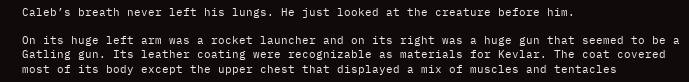Caleb’s breath never left his lungs. He just looked at the creature before him.

On its huge left arm was a rocket launcher and on its right was a huge gun that seemed to be a Gatling gun. Its leather coating were recognizable as materials for Kevlar. The coat covered most of its body except the upper chest that displayed a mix of muscles and tentacles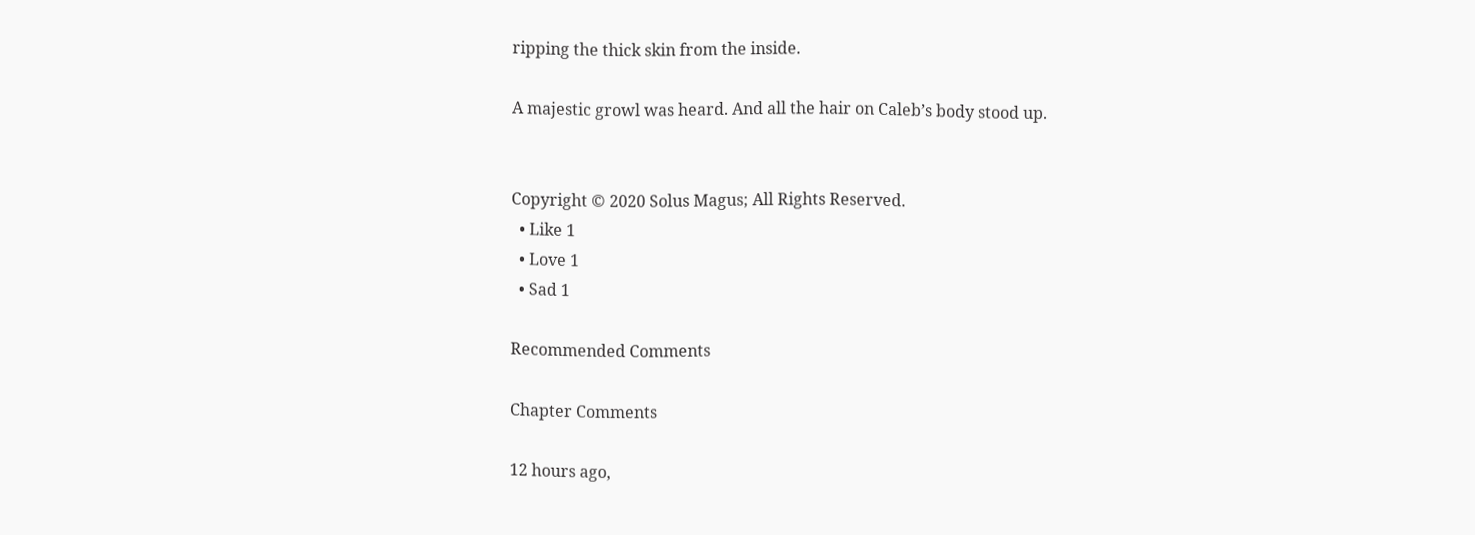ripping the thick skin from the inside.

A majestic growl was heard. And all the hair on Caleb’s body stood up.


Copyright © 2020 Solus Magus; All Rights Reserved.
  • Like 1
  • Love 1
  • Sad 1

Recommended Comments

Chapter Comments

12 hours ago,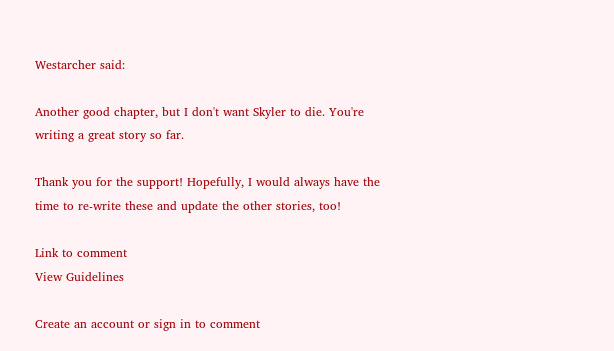Westarcher said:

Another good chapter, but I don't want Skyler to die. You're writing a great story so far.

Thank you for the support! Hopefully, I would always have the time to re-write these and update the other stories, too!

Link to comment
View Guidelines

Create an account or sign in to comment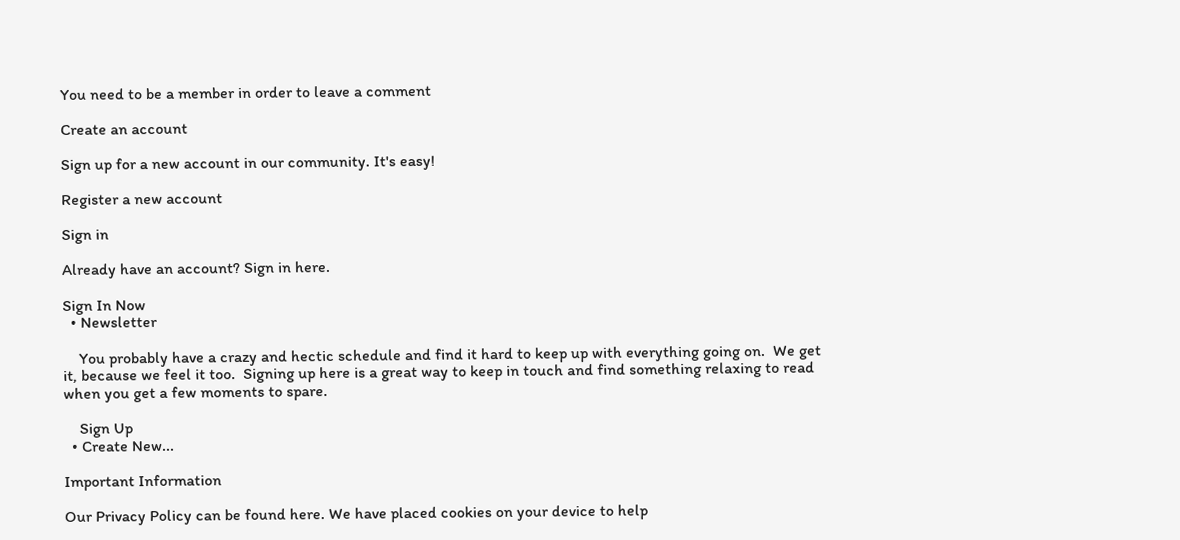You need to be a member in order to leave a comment

Create an account

Sign up for a new account in our community. It's easy!

Register a new account

Sign in

Already have an account? Sign in here.

Sign In Now
  • Newsletter

    You probably have a crazy and hectic schedule and find it hard to keep up with everything going on.  We get it, because we feel it too.  Signing up here is a great way to keep in touch and find something relaxing to read when you get a few moments to spare.

    Sign Up
  • Create New...

Important Information

Our Privacy Policy can be found here. We have placed cookies on your device to help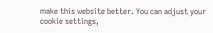make this website better. You can adjust your cookie settings,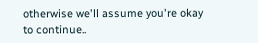otherwise we'll assume you're okay to continue..